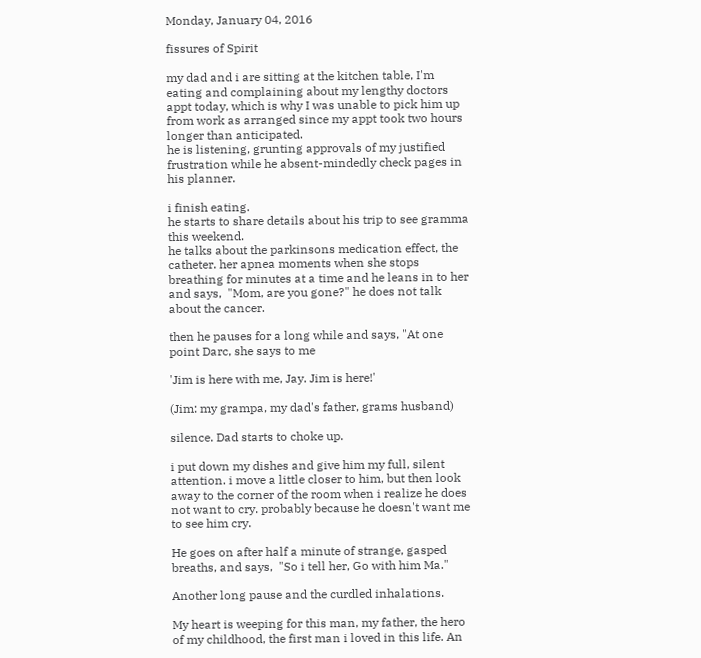Monday, January 04, 2016

fissures of Spirit

my dad and i are sitting at the kitchen table, I'm eating and complaining about my lengthy doctors appt today, which is why I was unable to pick him up from work as arranged since my appt took two hours longer than anticipated.
he is listening, grunting approvals of my justified frustration while he absent-mindedly check pages in his planner.

i finish eating.
he starts to share details about his trip to see gramma this weekend.
he talks about the parkinsons medication effect, the catheter. her apnea moments when she stops breathing for minutes at a time and he leans in to her and says,  "Mom, are you gone?" he does not talk about the cancer.

then he pauses for a long while and says, "At one point Darc, she says to me

'Jim is here with me, Jay. Jim is here!'

(Jim: my grampa, my dad's father, grams husband)

silence. Dad starts to choke up.

i put down my dishes and give him my full, silent attention. i move a little closer to him, but then look away to the corner of the room when i realize he does not want to cry. probably because he doesn't want me to see him cry.

He goes on after half a minute of strange, gasped breaths, and says,  "So i tell her, Go with him Ma."

Another long pause and the curdled inhalations.

My heart is weeping for this man, my father, the hero of my childhood, the first man i loved in this life. An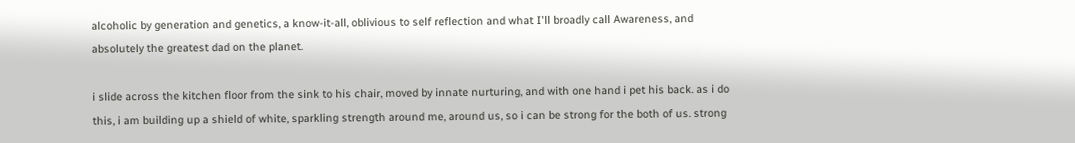alcoholic by generation and genetics, a know-it-all, oblivious to self reflection and what I'll broadly call Awareness, and absolutely the greatest dad on the planet.

i slide across the kitchen floor from the sink to his chair, moved by innate nurturing, and with one hand i pet his back. as i do this, i am building up a shield of white, sparkling strength around me, around us, so i can be strong for the both of us. strong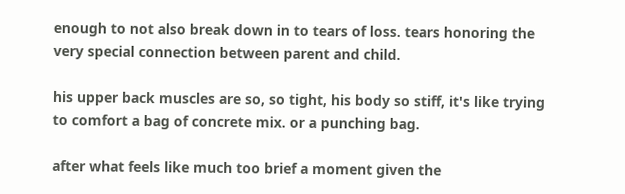enough to not also break down in to tears of loss. tears honoring the very special connection between parent and child.

his upper back muscles are so, so tight, his body so stiff, it's like trying to comfort a bag of concrete mix. or a punching bag.

after what feels like much too brief a moment given the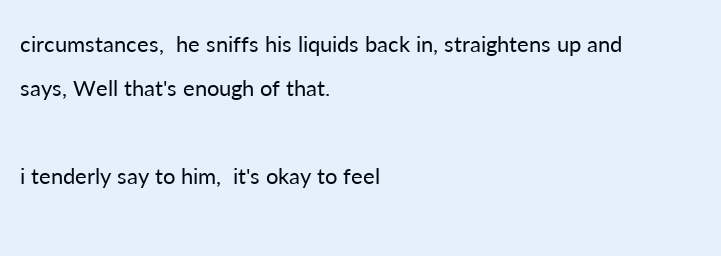circumstances,  he sniffs his liquids back in, straightens up and says, Well that's enough of that.

i tenderly say to him,  it's okay to feel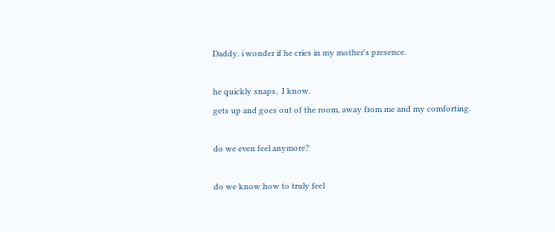Daddy. i wonder if he cries in my mother's presence.

he quickly snaps,  I know.
gets up and goes out of the room, away from me and my comforting.

do we even feel anymore?

do we know how to truly feel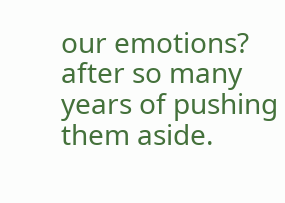our emotions?  after so many years of pushing them aside.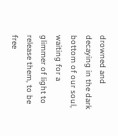drowned and decaying in the dark bottom of our soul,  waiting for a glimmer of light to release them, to be free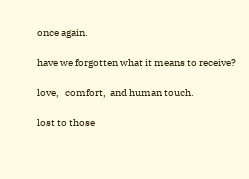once again.

have we forgotten what it means to receive?

love,   comfort,  and human touch.

lost to those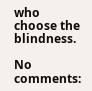who choose the blindness.

No comments: